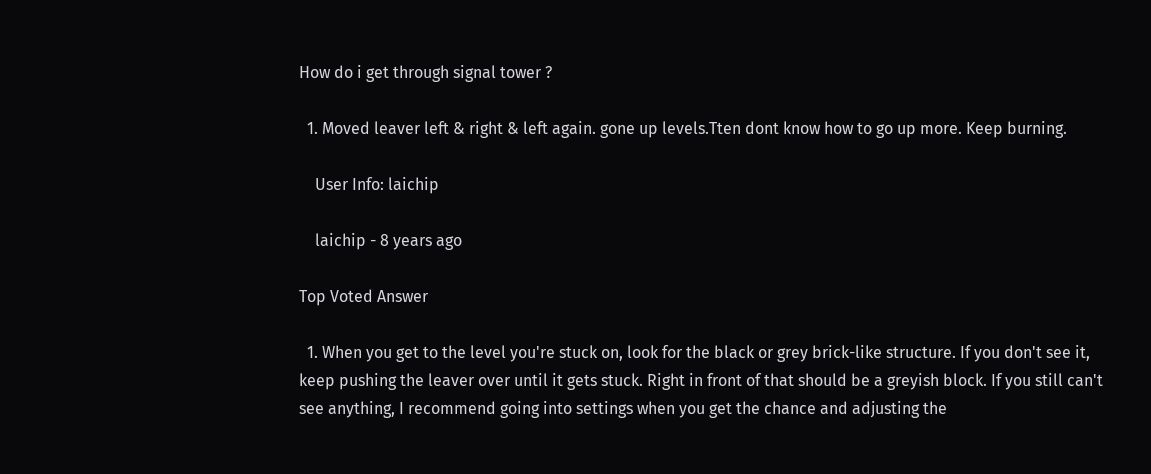How do i get through signal tower ?

  1. Moved leaver left & right & left again. gone up levels.Tten dont know how to go up more. Keep burning.

    User Info: laichip

    laichip - 8 years ago

Top Voted Answer

  1. When you get to the level you're stuck on, look for the black or grey brick-like structure. If you don't see it, keep pushing the leaver over until it gets stuck. Right in front of that should be a greyish block. If you still can't see anything, I recommend going into settings when you get the chance and adjusting the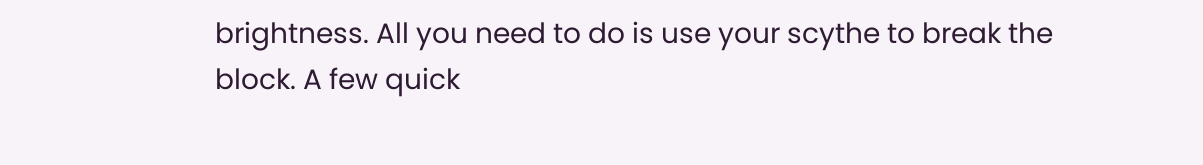brightness. All you need to do is use your scythe to break the block. A few quick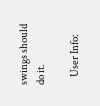swings should do it.

    User Info: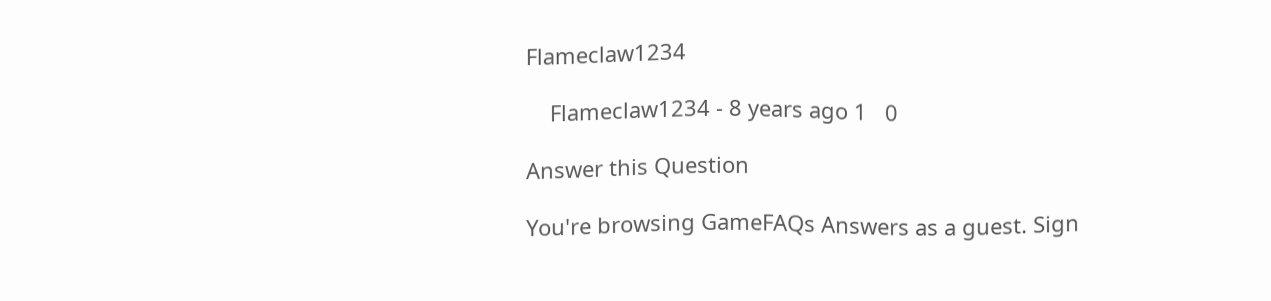Flameclaw1234

    Flameclaw1234 - 8 years ago 1   0

Answer this Question

You're browsing GameFAQs Answers as a guest. Sign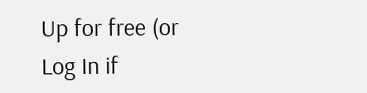Up for free (or Log In if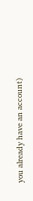you already have an account)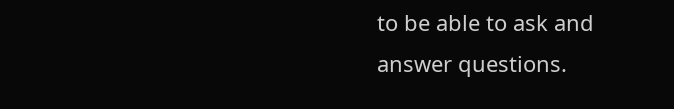to be able to ask and answer questions.